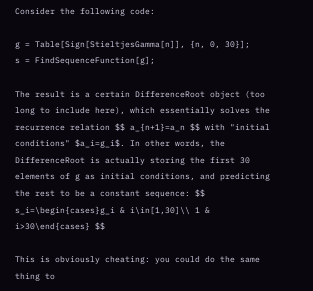Consider the following code:

g = Table[Sign[StieltjesGamma[n]], {n, 0, 30}];
s = FindSequenceFunction[g];

The result is a certain DifferenceRoot object (too long to include here), which essentially solves the recurrence relation $$ a_{n+1}=a_n $$ with "initial conditions" $a_i=g_i$. In other words, the DifferenceRoot is actually storing the first 30 elements of g as initial conditions, and predicting the rest to be a constant sequence: $$ s_i=\begin{cases}g_i & i\in[1,30]\\ 1 & i>30\end{cases} $$

This is obviously cheating: you could do the same thing to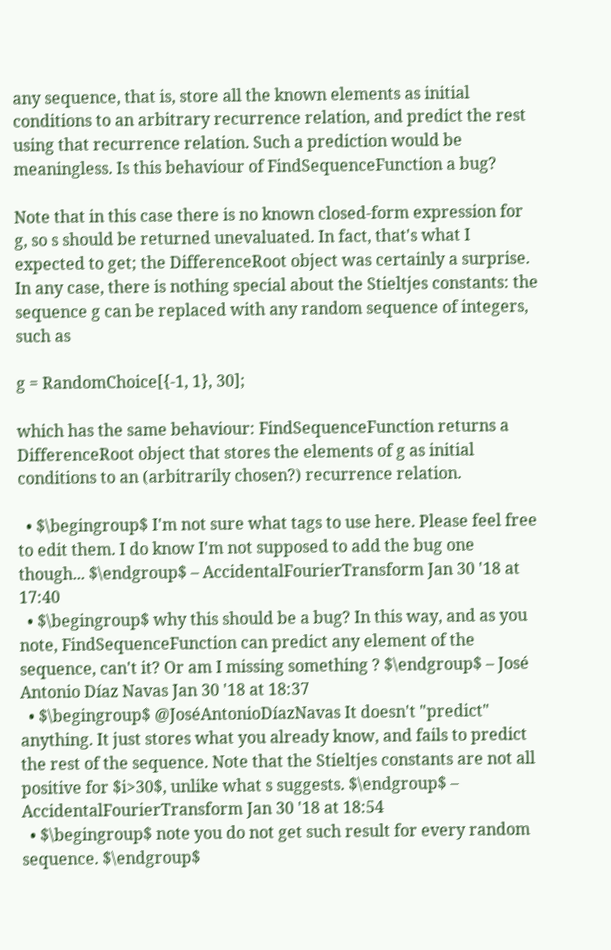any sequence, that is, store all the known elements as initial conditions to an arbitrary recurrence relation, and predict the rest using that recurrence relation. Such a prediction would be meaningless. Is this behaviour of FindSequenceFunction a bug?

Note that in this case there is no known closed-form expression for g, so s should be returned unevaluated. In fact, that's what I expected to get; the DifferenceRoot object was certainly a surprise. In any case, there is nothing special about the Stieltjes constants: the sequence g can be replaced with any random sequence of integers, such as

g = RandomChoice[{-1, 1}, 30];

which has the same behaviour: FindSequenceFunction returns a DifferenceRoot object that stores the elements of g as initial conditions to an (arbitrarily chosen?) recurrence relation.

  • $\begingroup$ I'm not sure what tags to use here. Please feel free to edit them. I do know I'm not supposed to add the bug one though... $\endgroup$ – AccidentalFourierTransform Jan 30 '18 at 17:40
  • $\begingroup$ why this should be a bug? In this way, and as you note, FindSequenceFunction can predict any element of the sequence, can't it? Or am I missing something ? $\endgroup$ – José Antonio Díaz Navas Jan 30 '18 at 18:37
  • $\begingroup$ @JoséAntonioDíazNavas It doesn't "predict" anything. It just stores what you already know, and fails to predict the rest of the sequence. Note that the Stieltjes constants are not all positive for $i>30$, unlike what s suggests. $\endgroup$ – AccidentalFourierTransform Jan 30 '18 at 18:54
  • $\begingroup$ note you do not get such result for every random sequence. $\endgroup$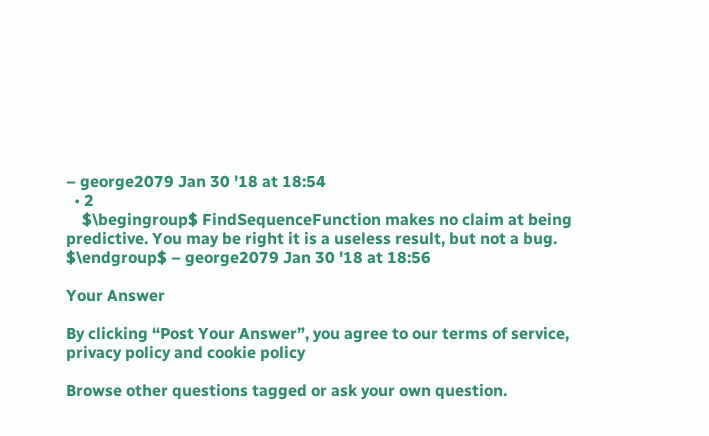– george2079 Jan 30 '18 at 18:54
  • 2
    $\begingroup$ FindSequenceFunction makes no claim at being predictive. You may be right it is a useless result, but not a bug. $\endgroup$ – george2079 Jan 30 '18 at 18:56

Your Answer

By clicking “Post Your Answer”, you agree to our terms of service, privacy policy and cookie policy

Browse other questions tagged or ask your own question.